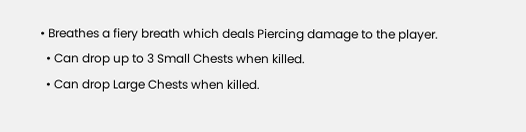• Breathes a fiery breath which deals Piercing damage to the player.
  • Can drop up to 3 Small Chests when killed.
  • Can drop Large Chests when killed.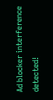Ad blocker interference detected!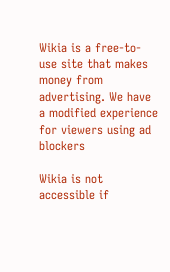Wikia is a free-to-use site that makes money from advertising. We have a modified experience for viewers using ad blockers

Wikia is not accessible if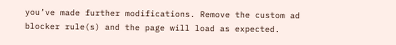you’ve made further modifications. Remove the custom ad blocker rule(s) and the page will load as expected.